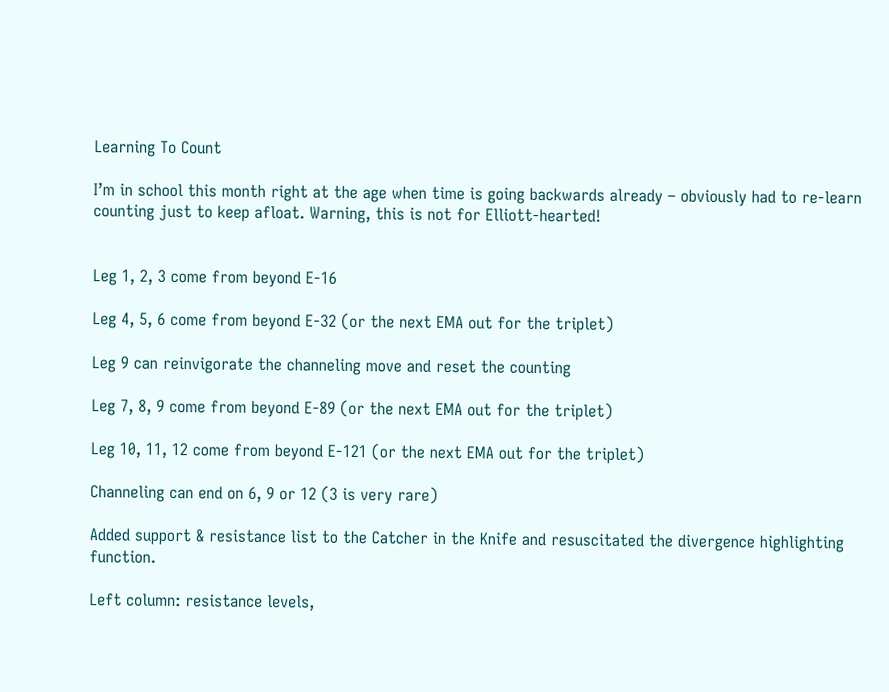Learning To Count

I’m in school this month right at the age when time is going backwards already – obviously had to re-learn counting just to keep afloat. Warning, this is not for Elliott-hearted!


Leg 1, 2, 3 come from beyond E-16

Leg 4, 5, 6 come from beyond E-32 (or the next EMA out for the triplet)

Leg 9 can reinvigorate the channeling move and reset the counting

Leg 7, 8, 9 come from beyond E-89 (or the next EMA out for the triplet)

Leg 10, 11, 12 come from beyond E-121 (or the next EMA out for the triplet)

Channeling can end on 6, 9 or 12 (3 is very rare)

Added support & resistance list to the Catcher in the Knife and resuscitated the divergence highlighting function.

Left column: resistance levels,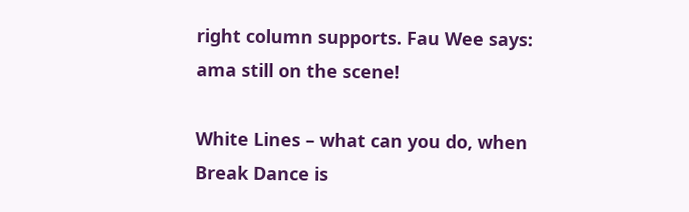right column supports. Fau Wee says: ama still on the scene!

White Lines – what can you do, when Break Dance is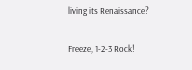living its Renaissance?

Freeze, 1-2-3 Rock!